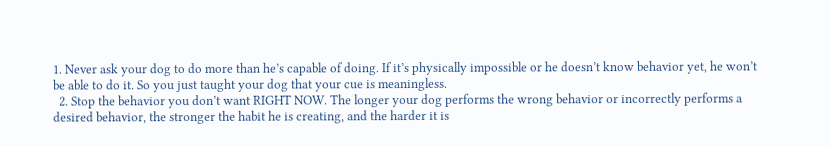1. Never ask your dog to do more than he’s capable of doing. If it’s physically impossible or he doesn’t know behavior yet, he won’t be able to do it. So you just taught your dog that your cue is meaningless.
  2. Stop the behavior you don’t want RIGHT NOW. The longer your dog performs the wrong behavior or incorrectly performs a desired behavior, the stronger the habit he is creating, and the harder it is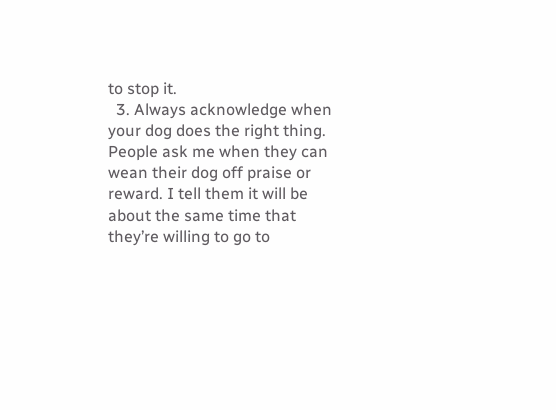to stop it.
  3. Always acknowledge when your dog does the right thing. People ask me when they can wean their dog off praise or reward. I tell them it will be about the same time that they’re willing to go to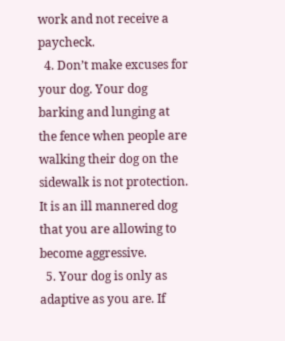work and not receive a paycheck.
  4. Don’t make excuses for your dog. Your dog barking and lunging at the fence when people are walking their dog on the sidewalk is not protection. It is an ill mannered dog that you are allowing to become aggressive.
  5. Your dog is only as adaptive as you are. If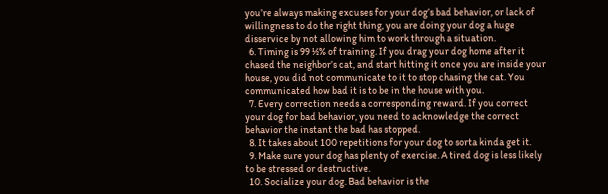you’re always making excuses for your dog’s bad behavior, or lack of willingness to do the right thing, you are doing your dog a huge disservice by not allowing him to work through a situation.
  6. Timing is 99 ½% of training. If you drag your dog home after it chased the neighbor’s cat, and start hitting it once you are inside your house, you did not communicate to it to stop chasing the cat. You communicated how bad it is to be in the house with you.
  7. Every correction needs a corresponding reward. If you correct your dog for bad behavior, you need to acknowledge the correct behavior the instant the bad has stopped.
  8. It takes about 100 repetitions for your dog to sorta kinda get it.
  9. Make sure your dog has plenty of exercise. A tired dog is less likely to be stressed or destructive.
  10. Socialize your dog. Bad behavior is the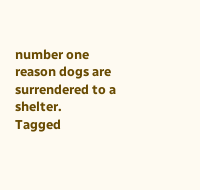number one reason dogs are surrendered to a shelter.
Tagged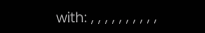with: , , , , , , , , , ,